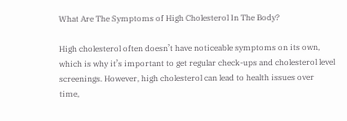What Are The Symptoms of High Cholesterol In The Body?

High cholesterol often doesn’t have noticeable symptoms on its own, which is why it’s important to get regular check-ups and cholesterol level screenings. However, high cholesterol can lead to health issues over time,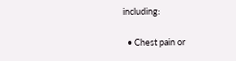including:

  • Chest pain or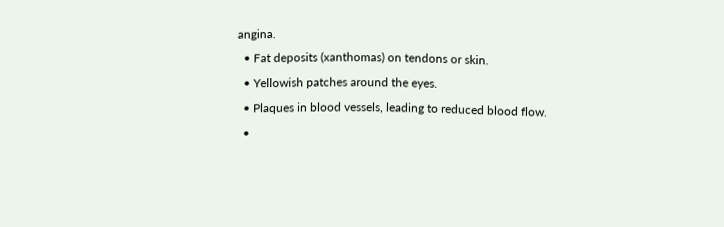angina.
  • Fat deposits (xanthomas) on tendons or skin.
  • Yellowish patches around the eyes.
  • Plaques in blood vessels, leading to reduced blood flow.
  •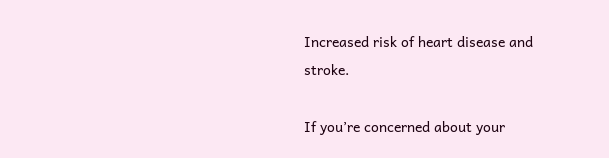Increased risk of heart disease and stroke.

If you’re concerned about your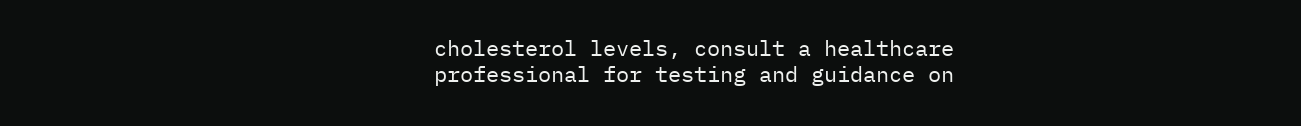cholesterol levels, consult a healthcare professional for testing and guidance on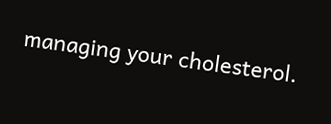managing your cholesterol.